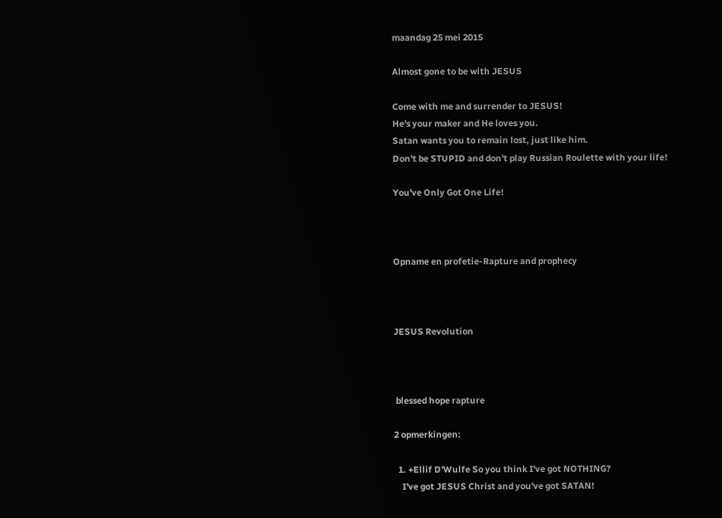maandag 25 mei 2015

Almost gone to be with JESUS

Come with me and surrender to JESUS!
He's your maker and He loves you.
Satan wants you to remain lost, just like him.
Don't be STUPID and don't play Russian Roulette with your life!

You've Only Got One Life!



Opname en profetie-Rapture and prophecy



JESUS Revolution



 blessed hope rapture

2 opmerkingen:

  1. +Ellif D'Wulfe So you think I've got NOTHING?
    I've got JESUS Christ and you've got SATAN!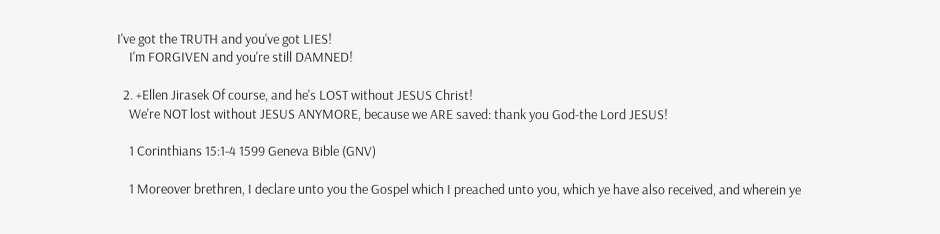I've got the TRUTH and you've got LIES!
    I'm FORGIVEN and you're still DAMNED!

  2. +Ellen Jirasek Of course, and he's LOST without JESUS Christ!
    We're NOT lost without JESUS ANYMORE, because we ARE saved: thank you God-the Lord JESUS!

    1 Corinthians 15:1-4 1599 Geneva Bible (GNV)

    1 Moreover brethren, I declare unto you the Gospel which I preached unto you, which ye have also received, and wherein ye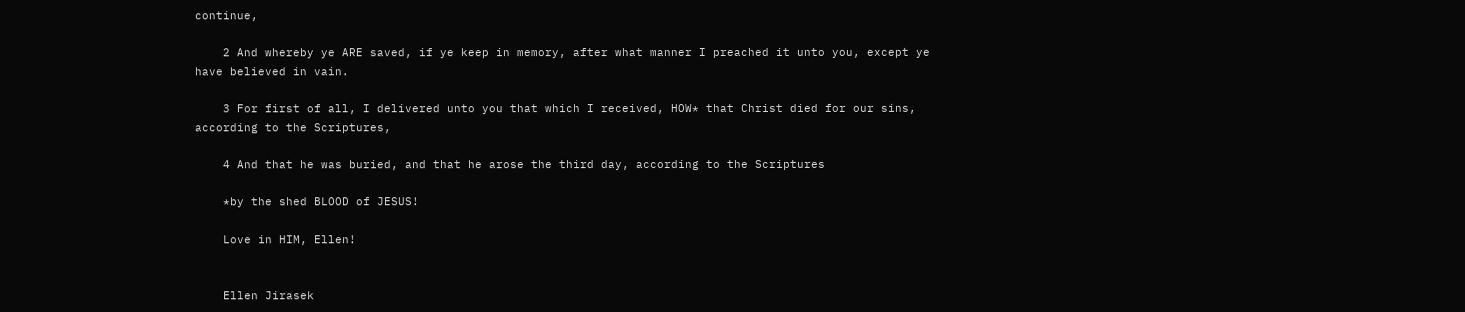continue,

    2 And whereby ye ARE saved, if ye keep in memory, after what manner I preached it unto you, except ye have believed in vain.

    3 For first of all, I delivered unto you that which I received, HOW* that Christ died for our sins, according to the Scriptures,

    4 And that he was buried, and that he arose the third day, according to the Scriptures

    *by the shed BLOOD of JESUS!

    Love in HIM, Ellen!


    Ellen Jirasek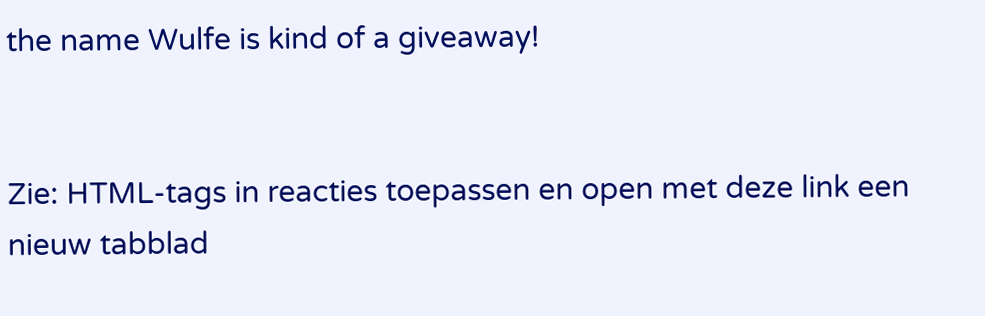the name Wulfe is kind of a giveaway!


Zie: HTML-tags in reacties toepassen en open met deze link een nieuw tabblad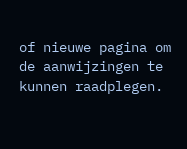of nieuwe pagina om de aanwijzingen te kunnen raadplegen.